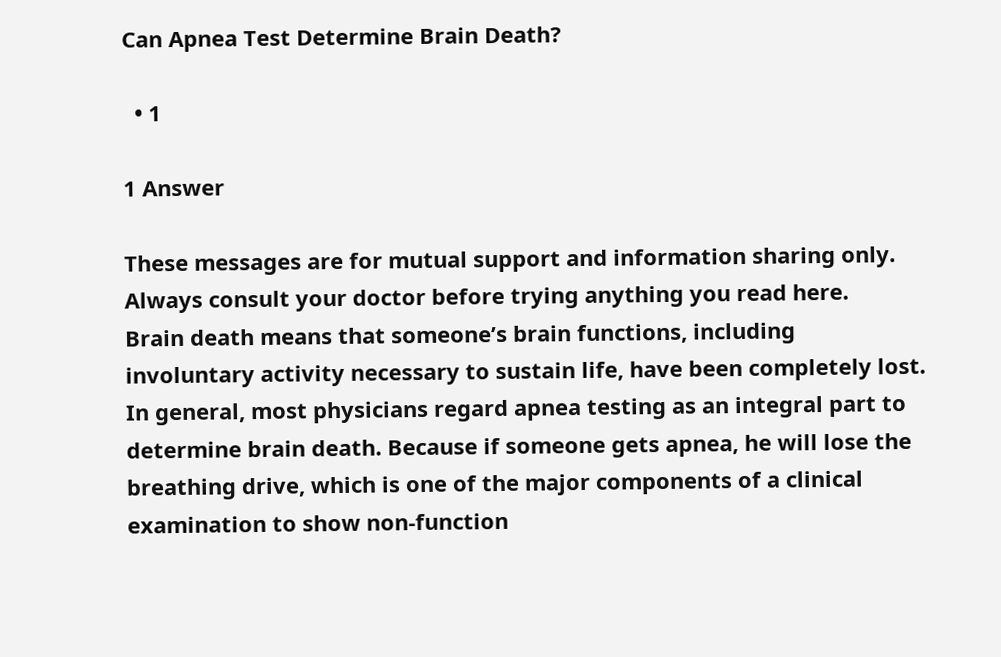Can Apnea Test Determine Brain Death?

  • 1

1 Answer

These messages are for mutual support and information sharing only. Always consult your doctor before trying anything you read here.
Brain death means that someone’s brain functions, including involuntary activity necessary to sustain life, have been completely lost. In general, most physicians regard apnea testing as an integral part to determine brain death. Because if someone gets apnea, he will lose the breathing drive, which is one of the major components of a clinical examination to show non-function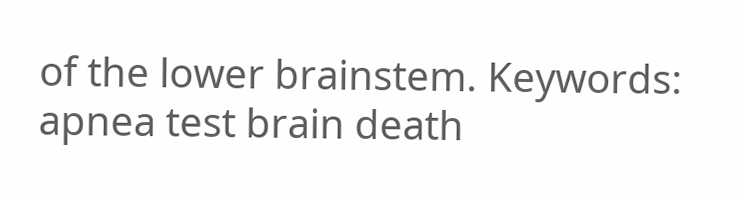of the lower brainstem. Keywords: apnea test brain death